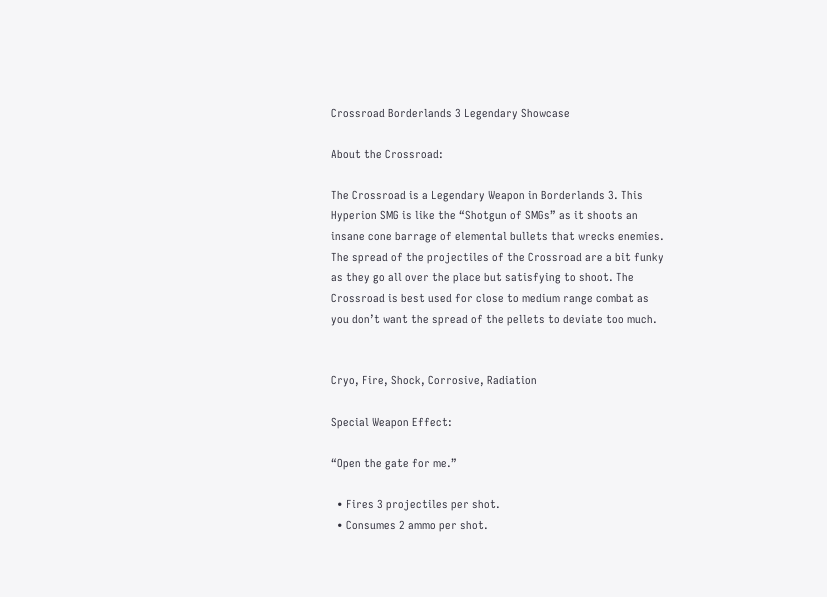Crossroad Borderlands 3 Legendary Showcase

About the Crossroad:

The Crossroad is a Legendary Weapon in Borderlands 3. This Hyperion SMG is like the “Shotgun of SMGs” as it shoots an insane cone barrage of elemental bullets that wrecks enemies. The spread of the projectiles of the Crossroad are a bit funky as they go all over the place but satisfying to shoot. The Crossroad is best used for close to medium range combat as you don’t want the spread of the pellets to deviate too much.


Cryo, Fire, Shock, Corrosive, Radiation

Special Weapon Effect:

“Open the gate for me.”

  • Fires 3 projectiles per shot.
  • Consumes 2 ammo per shot.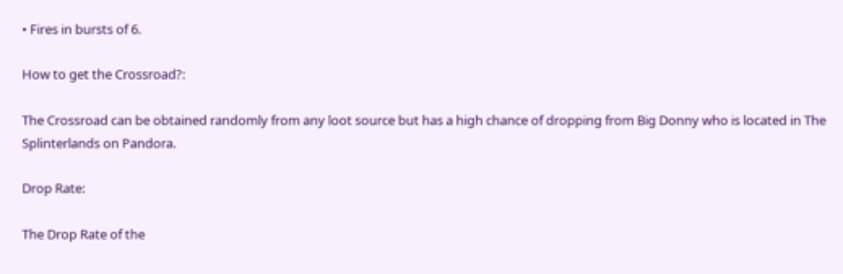• Fires in bursts of 6.

How to get the Crossroad?:

The Crossroad can be obtained randomly from any loot source but has a high chance of dropping from Big Donny who is located in The Splinterlands on Pandora.

Drop Rate:

The Drop Rate of the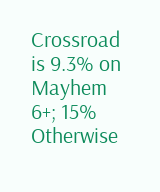Crossroad is 9.3% on Mayhem 6+; 15% Otherwise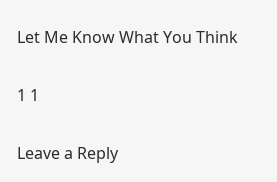Let Me Know What You Think

1 1

Leave a Reply